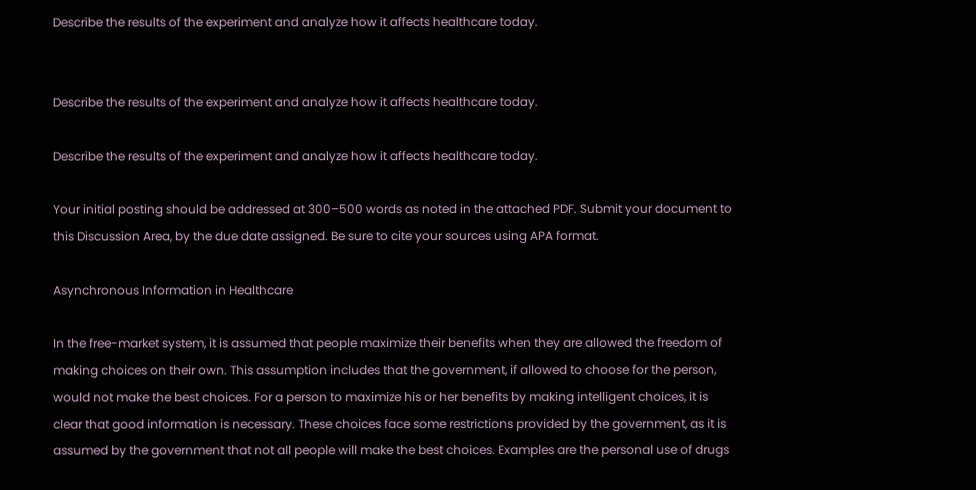Describe the results of the experiment and analyze how it affects healthcare today.


Describe the results of the experiment and analyze how it affects healthcare today.

Describe the results of the experiment and analyze how it affects healthcare today.

Your initial posting should be addressed at 300–500 words as noted in the attached PDF. Submit your document to this Discussion Area, by the due date assigned. Be sure to cite your sources using APA format.

Asynchronous Information in Healthcare

In the free-market system, it is assumed that people maximize their benefits when they are allowed the freedom of making choices on their own. This assumption includes that the government, if allowed to choose for the person, would not make the best choices. For a person to maximize his or her benefits by making intelligent choices, it is clear that good information is necessary. These choices face some restrictions provided by the government, as it is assumed by the government that not all people will make the best choices. Examples are the personal use of drugs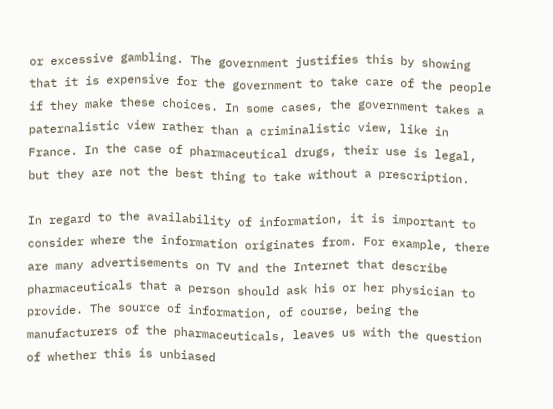or excessive gambling. The government justifies this by showing that it is expensive for the government to take care of the people if they make these choices. In some cases, the government takes a paternalistic view rather than a criminalistic view, like in France. In the case of pharmaceutical drugs, their use is legal, but they are not the best thing to take without a prescription.

In regard to the availability of information, it is important to consider where the information originates from. For example, there are many advertisements on TV and the Internet that describe pharmaceuticals that a person should ask his or her physician to provide. The source of information, of course, being the manufacturers of the pharmaceuticals, leaves us with the question of whether this is unbiased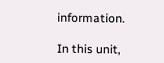information.

In this unit,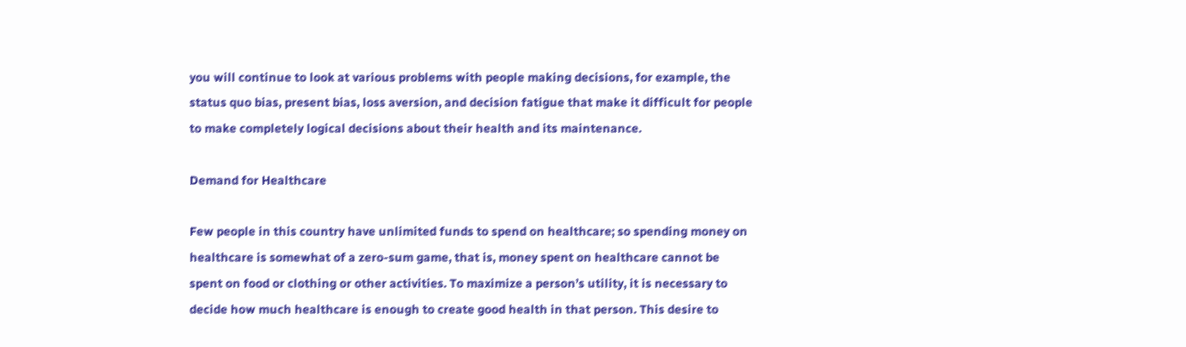you will continue to look at various problems with people making decisions, for example, the status quo bias, present bias, loss aversion, and decision fatigue that make it difficult for people to make completely logical decisions about their health and its maintenance.

Demand for Healthcare

Few people in this country have unlimited funds to spend on healthcare; so spending money on healthcare is somewhat of a zero-sum game, that is, money spent on healthcare cannot be spent on food or clothing or other activities. To maximize a person’s utility, it is necessary to decide how much healthcare is enough to create good health in that person. This desire to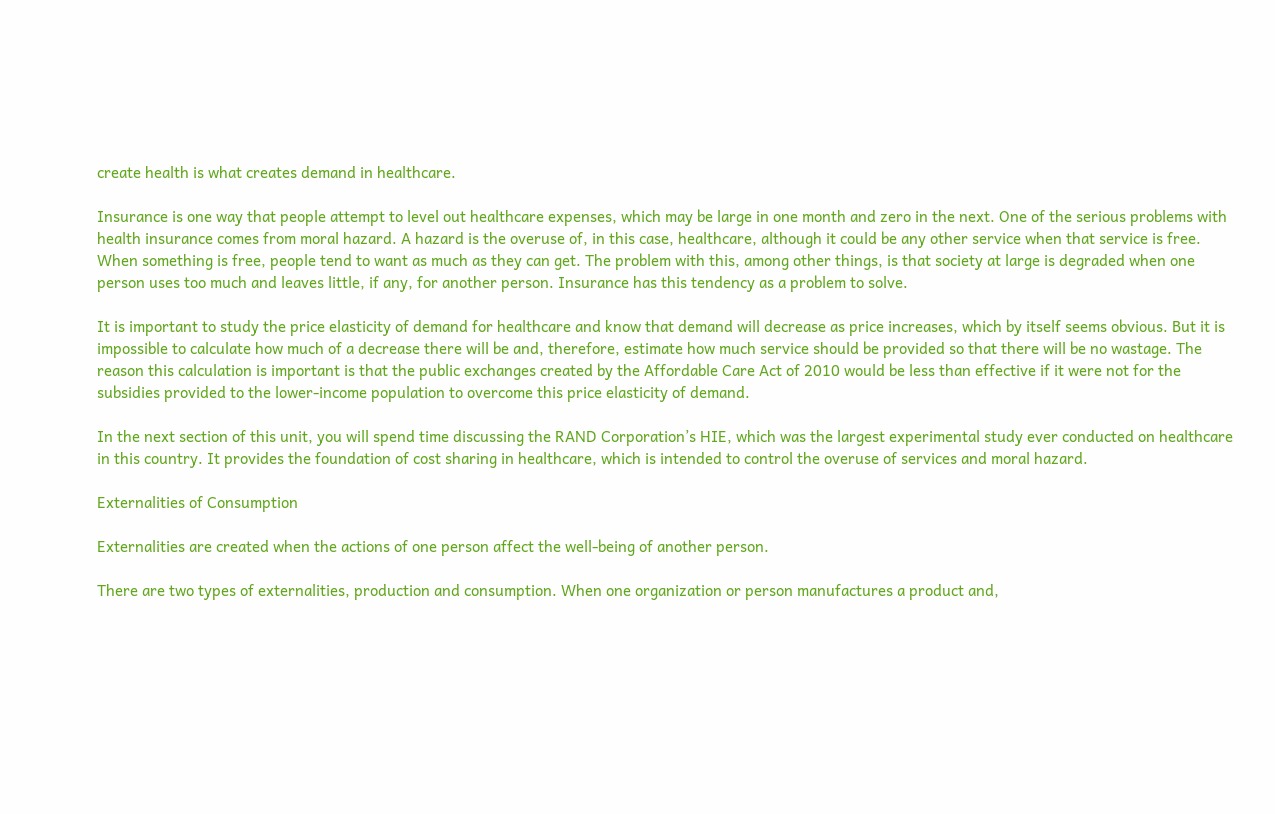create health is what creates demand in healthcare.

Insurance is one way that people attempt to level out healthcare expenses, which may be large in one month and zero in the next. One of the serious problems with health insurance comes from moral hazard. A hazard is the overuse of, in this case, healthcare, although it could be any other service when that service is free. When something is free, people tend to want as much as they can get. The problem with this, among other things, is that society at large is degraded when one person uses too much and leaves little, if any, for another person. Insurance has this tendency as a problem to solve.

It is important to study the price elasticity of demand for healthcare and know that demand will decrease as price increases, which by itself seems obvious. But it is impossible to calculate how much of a decrease there will be and, therefore, estimate how much service should be provided so that there will be no wastage. The reason this calculation is important is that the public exchanges created by the Affordable Care Act of 2010 would be less than effective if it were not for the subsidies provided to the lower-income population to overcome this price elasticity of demand.

In the next section of this unit, you will spend time discussing the RAND Corporation’s HIE, which was the largest experimental study ever conducted on healthcare in this country. It provides the foundation of cost sharing in healthcare, which is intended to control the overuse of services and moral hazard.

Externalities of Consumption

Externalities are created when the actions of one person affect the well-being of another person.

There are two types of externalities, production and consumption. When one organization or person manufactures a product and,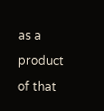as a product of that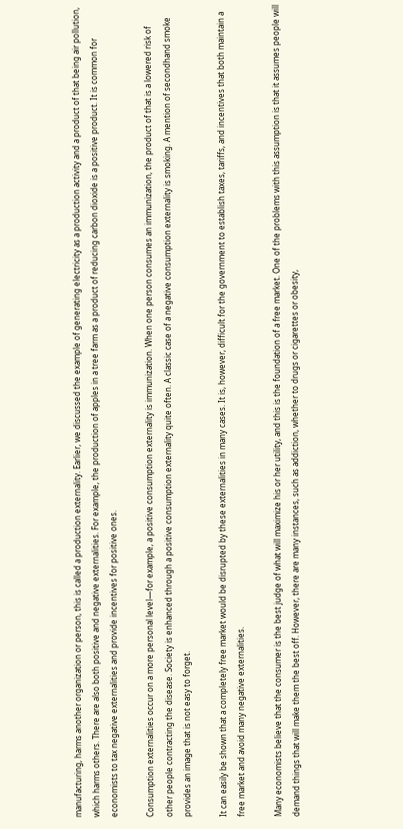manufacturing, harms another organization or person, this is called a production externality. Earlier, we discussed the example of generating electricity as a production activity and a product of that being air pollution, which harms others. There are also both positive and negative externalities. For example, the production of apples in a tree farm as a product of reducing carbon dioxide is a positive product. It is common for economists to tax negative externalities and provide incentives for positive ones.

Consumption externalities occur on a more personal level—for example, a positive consumption externality is immunization. When one person consumes an immunization, the product of that is a lowered risk of other people contracting the disease. Society is enhanced through a positive consumption externality quite often. A classic case of a negative consumption externality is smoking. A mention of secondhand smoke provides an image that is not easy to forget.

It can easily be shown that a completely free market would be disrupted by these externalities in many cases. It is, however, difficult for the government to establish taxes, tariffs, and incentives that both maintain a free market and avoid many negative externalities.

Many economists believe that the consumer is the best judge of what will maximize his or her utility, and this is the foundation of a free market. One of the problems with this assumption is that it assumes people will demand things that will make them the best off. However, there are many instances, such as addiction, whether to drugs or cigarettes or obesity,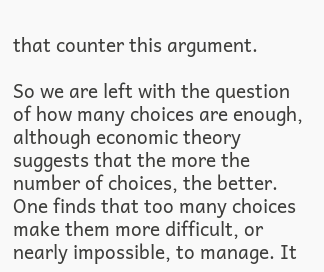that counter this argument.

So we are left with the question of how many choices are enough, although economic theory suggests that the more the number of choices, the better. One finds that too many choices make them more difficult, or nearly impossible, to manage. It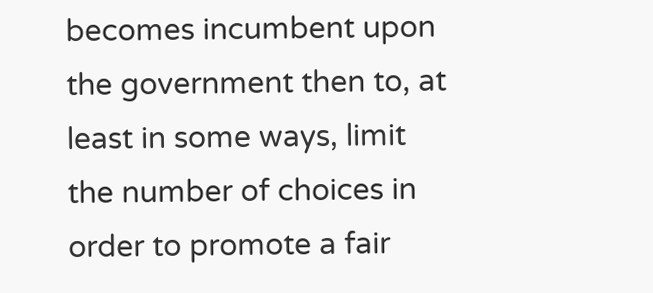becomes incumbent upon the government then to, at least in some ways, limit the number of choices in order to promote a fair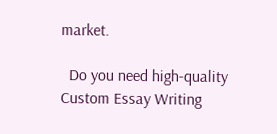market.

  Do you need high-quality Custom Essay Writing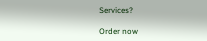Services?

Order now